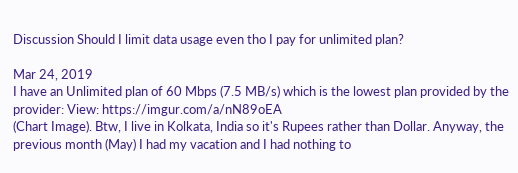Discussion Should I limit data usage even tho I pay for unlimited plan?

Mar 24, 2019
I have an Unlimited plan of 60 Mbps (7.5 MB/s) which is the lowest plan provided by the provider: View: https://imgur.com/a/nN89oEA
(Chart Image). Btw, I live in Kolkata, India so it's Rupees rather than Dollar. Anyway, the previous month (May) I had my vacation and I had nothing to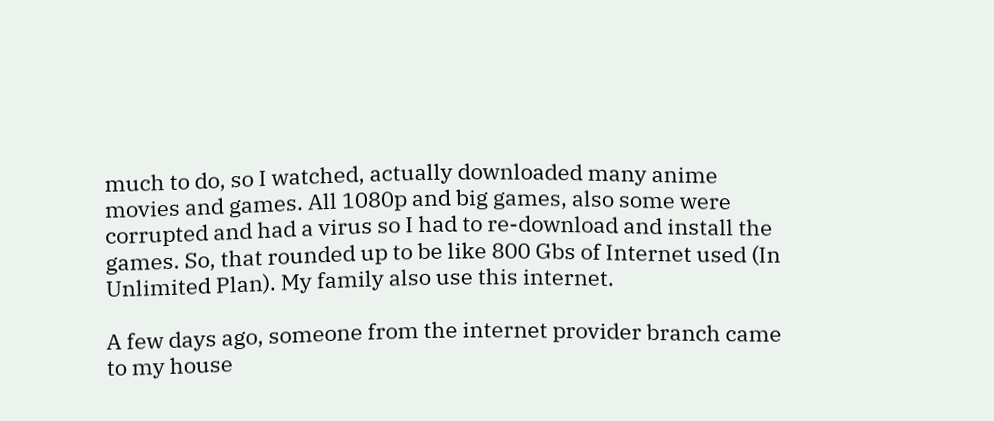much to do, so I watched, actually downloaded many anime movies and games. All 1080p and big games, also some were corrupted and had a virus so I had to re-download and install the games. So, that rounded up to be like 800 Gbs of Internet used (In Unlimited Plan). My family also use this internet.

A few days ago, someone from the internet provider branch came to my house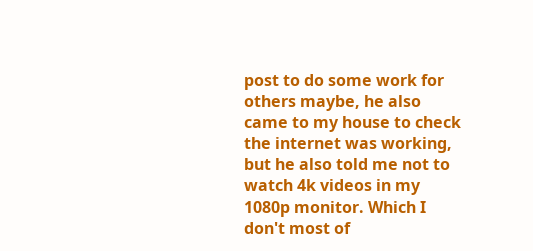post to do some work for others maybe, he also came to my house to check the internet was working, but he also told me not to watch 4k videos in my 1080p monitor. Which I don't most of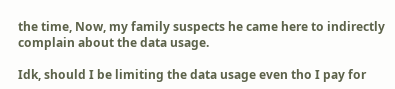the time, Now, my family suspects he came here to indirectly complain about the data usage.

Idk, should I be limiting the data usage even tho I pay for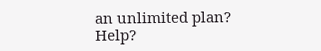an unlimited plan? Help?